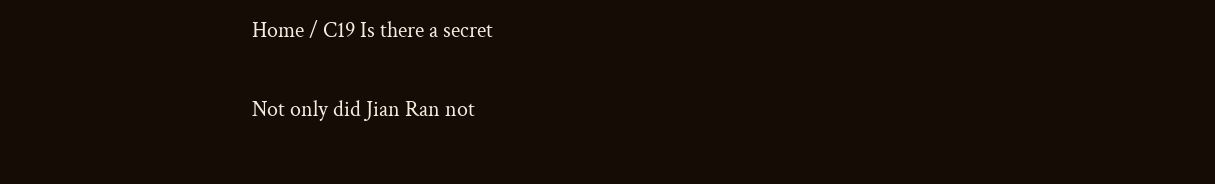Home / C19 Is there a secret

Not only did Jian Ran not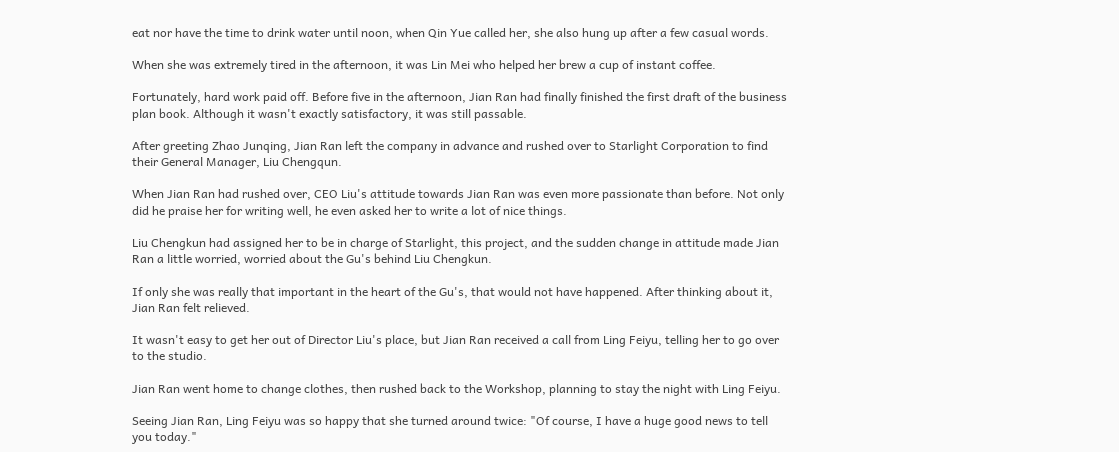eat nor have the time to drink water until noon, when Qin Yue called her, she also hung up after a few casual words.

When she was extremely tired in the afternoon, it was Lin Mei who helped her brew a cup of instant coffee.

Fortunately, hard work paid off. Before five in the afternoon, Jian Ran had finally finished the first draft of the business plan book. Although it wasn't exactly satisfactory, it was still passable.

After greeting Zhao Junqing, Jian Ran left the company in advance and rushed over to Starlight Corporation to find their General Manager, Liu Chengqun.

When Jian Ran had rushed over, CEO Liu's attitude towards Jian Ran was even more passionate than before. Not only did he praise her for writing well, he even asked her to write a lot of nice things.

Liu Chengkun had assigned her to be in charge of Starlight, this project, and the sudden change in attitude made Jian Ran a little worried, worried about the Gu's behind Liu Chengkun.

If only she was really that important in the heart of the Gu's, that would not have happened. After thinking about it, Jian Ran felt relieved.

It wasn't easy to get her out of Director Liu's place, but Jian Ran received a call from Ling Feiyu, telling her to go over to the studio.

Jian Ran went home to change clothes, then rushed back to the Workshop, planning to stay the night with Ling Feiyu.

Seeing Jian Ran, Ling Feiyu was so happy that she turned around twice: "Of course, I have a huge good news to tell you today."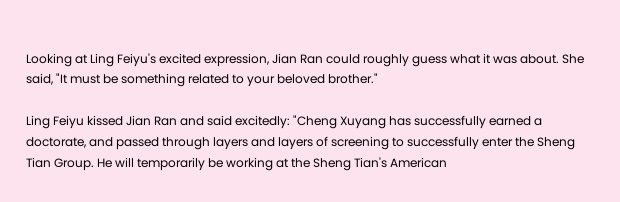Looking at Ling Feiyu's excited expression, Jian Ran could roughly guess what it was about. She said, "It must be something related to your beloved brother."

Ling Feiyu kissed Jian Ran and said excitedly: "Cheng Xuyang has successfully earned a doctorate, and passed through layers and layers of screening to successfully enter the Sheng Tian Group. He will temporarily be working at the Sheng Tian's American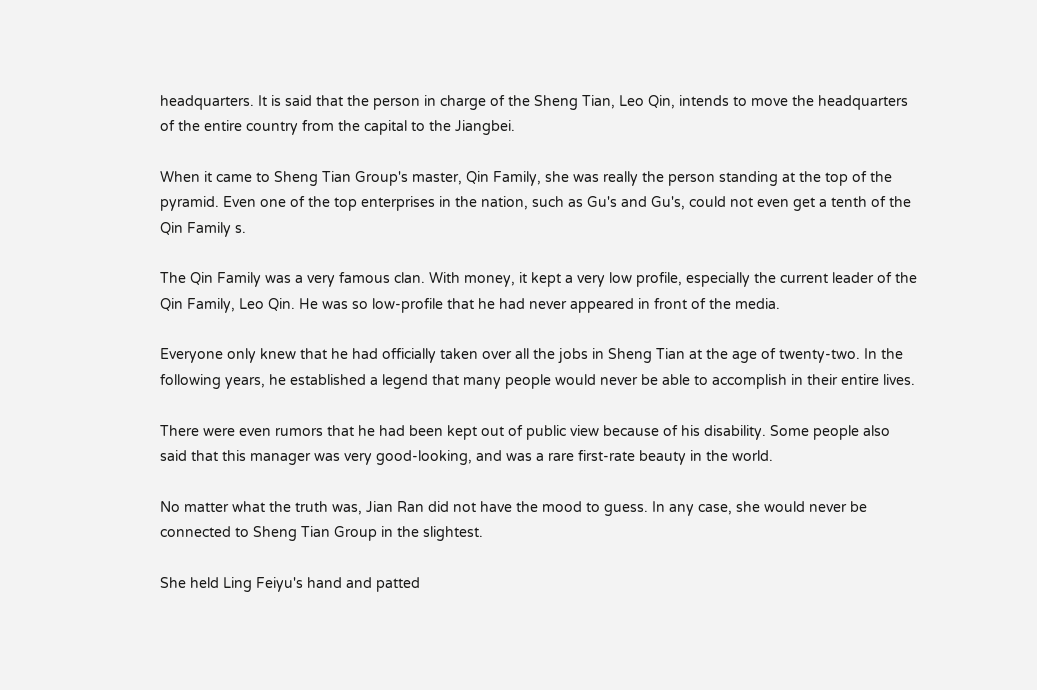headquarters. It is said that the person in charge of the Sheng Tian, Leo Qin, intends to move the headquarters of the entire country from the capital to the Jiangbei.

When it came to Sheng Tian Group's master, Qin Family, she was really the person standing at the top of the pyramid. Even one of the top enterprises in the nation, such as Gu's and Gu's, could not even get a tenth of the Qin Family s.

The Qin Family was a very famous clan. With money, it kept a very low profile, especially the current leader of the Qin Family, Leo Qin. He was so low-profile that he had never appeared in front of the media.

Everyone only knew that he had officially taken over all the jobs in Sheng Tian at the age of twenty-two. In the following years, he established a legend that many people would never be able to accomplish in their entire lives.

There were even rumors that he had been kept out of public view because of his disability. Some people also said that this manager was very good-looking, and was a rare first-rate beauty in the world.

No matter what the truth was, Jian Ran did not have the mood to guess. In any case, she would never be connected to Sheng Tian Group in the slightest.

She held Ling Feiyu's hand and patted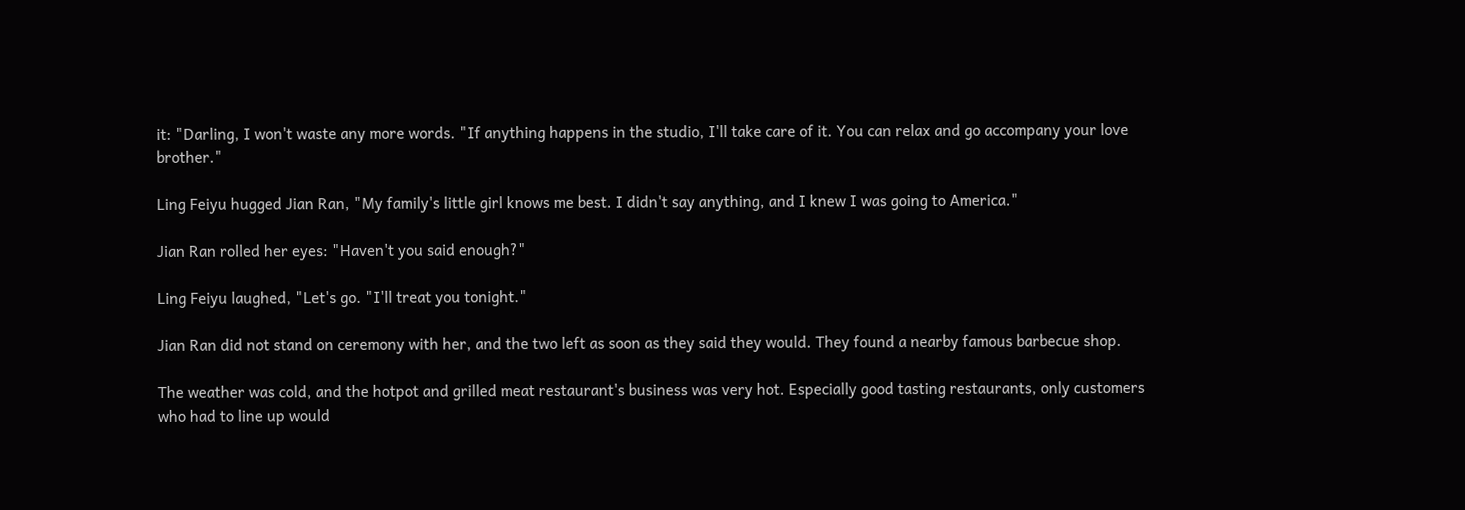it: "Darling, I won't waste any more words. "If anything happens in the studio, I'll take care of it. You can relax and go accompany your love brother."

Ling Feiyu hugged Jian Ran, "My family's little girl knows me best. I didn't say anything, and I knew I was going to America."

Jian Ran rolled her eyes: "Haven't you said enough?"

Ling Feiyu laughed, "Let's go. "I'll treat you tonight."

Jian Ran did not stand on ceremony with her, and the two left as soon as they said they would. They found a nearby famous barbecue shop.

The weather was cold, and the hotpot and grilled meat restaurant's business was very hot. Especially good tasting restaurants, only customers who had to line up would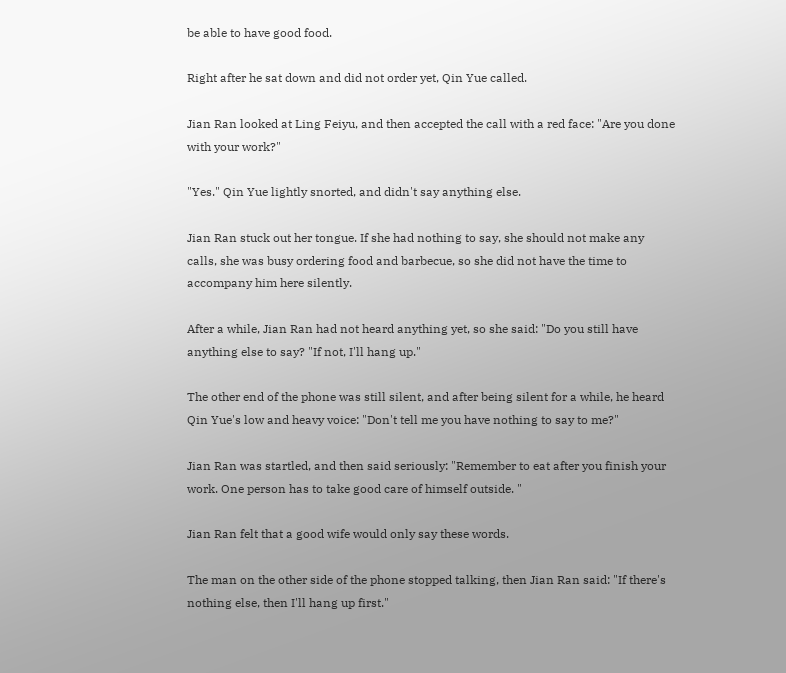be able to have good food.

Right after he sat down and did not order yet, Qin Yue called.

Jian Ran looked at Ling Feiyu, and then accepted the call with a red face: "Are you done with your work?"

"Yes." Qin Yue lightly snorted, and didn't say anything else.

Jian Ran stuck out her tongue. If she had nothing to say, she should not make any calls, she was busy ordering food and barbecue, so she did not have the time to accompany him here silently.

After a while, Jian Ran had not heard anything yet, so she said: "Do you still have anything else to say? "If not, I'll hang up."

The other end of the phone was still silent, and after being silent for a while, he heard Qin Yue's low and heavy voice: "Don't tell me you have nothing to say to me?"

Jian Ran was startled, and then said seriously: "Remember to eat after you finish your work. One person has to take good care of himself outside. "

Jian Ran felt that a good wife would only say these words.

The man on the other side of the phone stopped talking, then Jian Ran said: "If there's nothing else, then I'll hang up first."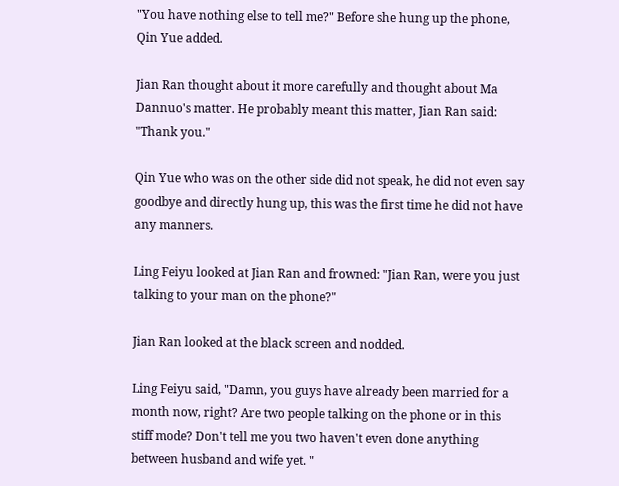"You have nothing else to tell me?" Before she hung up the phone, Qin Yue added.

Jian Ran thought about it more carefully and thought about Ma Dannuo's matter. He probably meant this matter, Jian Ran said: "Thank you."

Qin Yue who was on the other side did not speak, he did not even say goodbye and directly hung up, this was the first time he did not have any manners.

Ling Feiyu looked at Jian Ran and frowned: "Jian Ran, were you just talking to your man on the phone?"

Jian Ran looked at the black screen and nodded.

Ling Feiyu said, "Damn, you guys have already been married for a month now, right? Are two people talking on the phone or in this stiff mode? Don't tell me you two haven't even done anything between husband and wife yet. "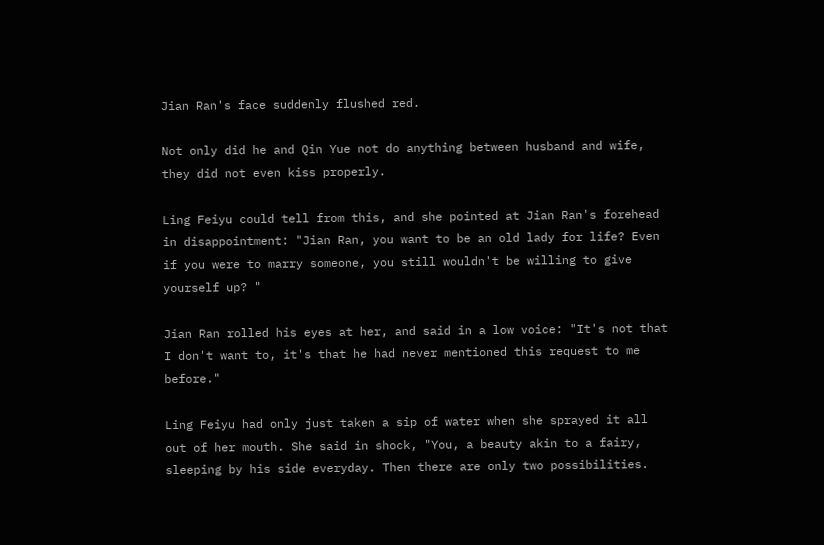Jian Ran's face suddenly flushed red.

Not only did he and Qin Yue not do anything between husband and wife, they did not even kiss properly.

Ling Feiyu could tell from this, and she pointed at Jian Ran's forehead in disappointment: "Jian Ran, you want to be an old lady for life? Even if you were to marry someone, you still wouldn't be willing to give yourself up? "

Jian Ran rolled his eyes at her, and said in a low voice: "It's not that I don't want to, it's that he had never mentioned this request to me before."

Ling Feiyu had only just taken a sip of water when she sprayed it all out of her mouth. She said in shock, "You, a beauty akin to a fairy, sleeping by his side everyday. Then there are only two possibilities.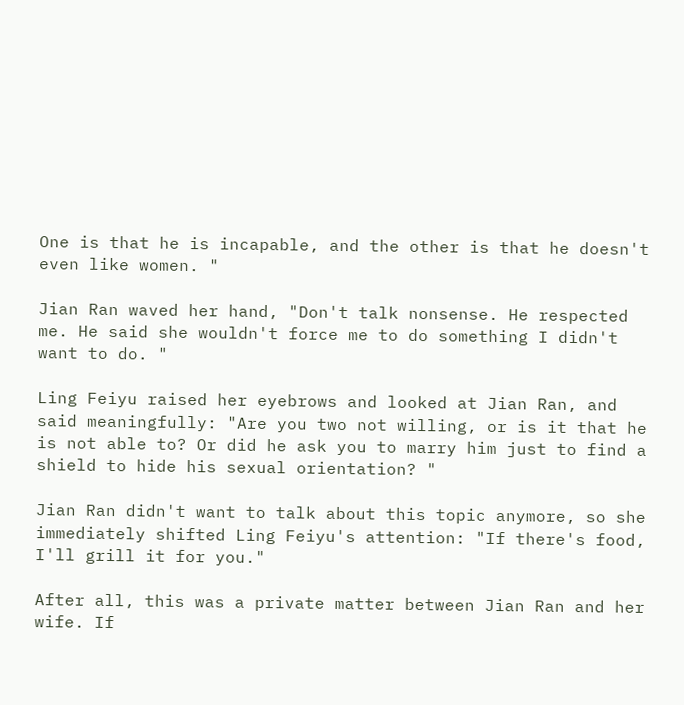One is that he is incapable, and the other is that he doesn't even like women. "

Jian Ran waved her hand, "Don't talk nonsense. He respected me. He said she wouldn't force me to do something I didn't want to do. "

Ling Feiyu raised her eyebrows and looked at Jian Ran, and said meaningfully: "Are you two not willing, or is it that he is not able to? Or did he ask you to marry him just to find a shield to hide his sexual orientation? "

Jian Ran didn't want to talk about this topic anymore, so she immediately shifted Ling Feiyu's attention: "If there's food, I'll grill it for you."

After all, this was a private matter between Jian Ran and her wife. If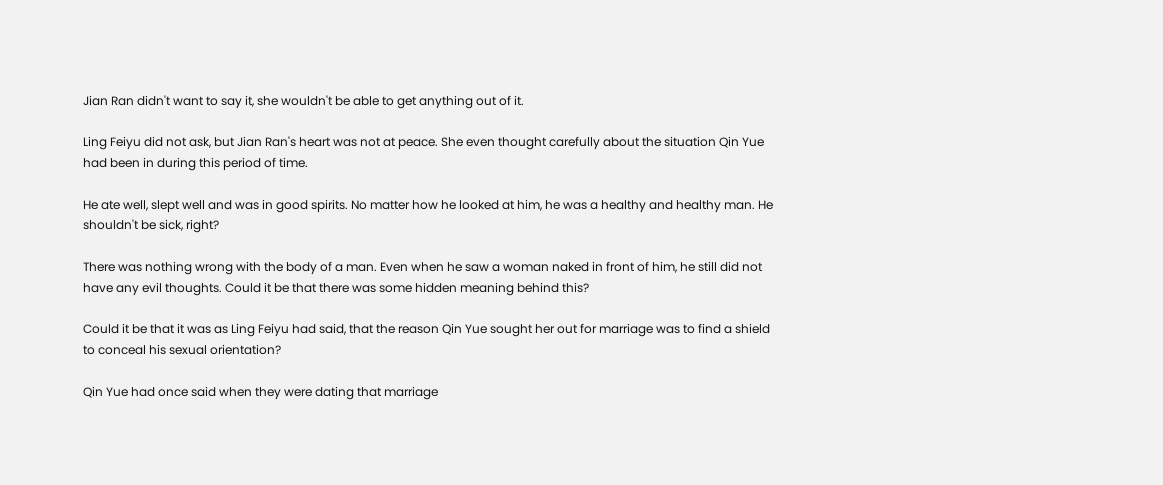Jian Ran didn't want to say it, she wouldn't be able to get anything out of it.

Ling Feiyu did not ask, but Jian Ran's heart was not at peace. She even thought carefully about the situation Qin Yue had been in during this period of time.

He ate well, slept well and was in good spirits. No matter how he looked at him, he was a healthy and healthy man. He shouldn't be sick, right?

There was nothing wrong with the body of a man. Even when he saw a woman naked in front of him, he still did not have any evil thoughts. Could it be that there was some hidden meaning behind this?

Could it be that it was as Ling Feiyu had said, that the reason Qin Yue sought her out for marriage was to find a shield to conceal his sexual orientation?

Qin Yue had once said when they were dating that marriage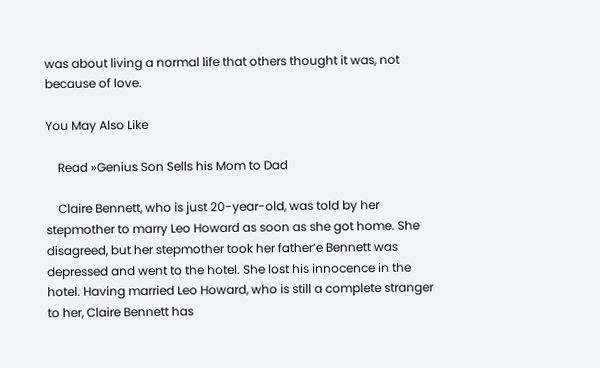was about living a normal life that others thought it was, not because of love.

You May Also Like

    Read »Genius Son Sells his Mom to Dad

    Claire Bennett, who is just 20-year-old, was told by her stepmother to marry Leo Howard as soon as she got home. She disagreed, but her stepmother took her father‘e Bennett was depressed and went to the hotel. She lost his innocence in the hotel. Having married Leo Howard, who is still a complete stranger to her, Claire Bennett has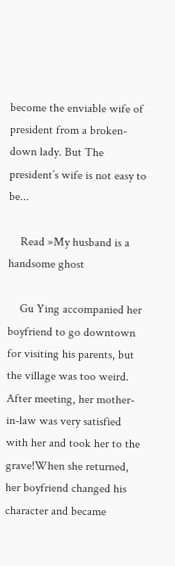become the enviable wife of president from a broken-down lady. But The president’s wife is not easy to be...

    Read »My husband is a handsome ghost

    Gu Ying accompanied her boyfriend to go downtown for visiting his parents, but the village was too weird. After meeting, her mother-in-law was very satisfied with her and took her to the grave!When she returned, her boyfriend changed his character and became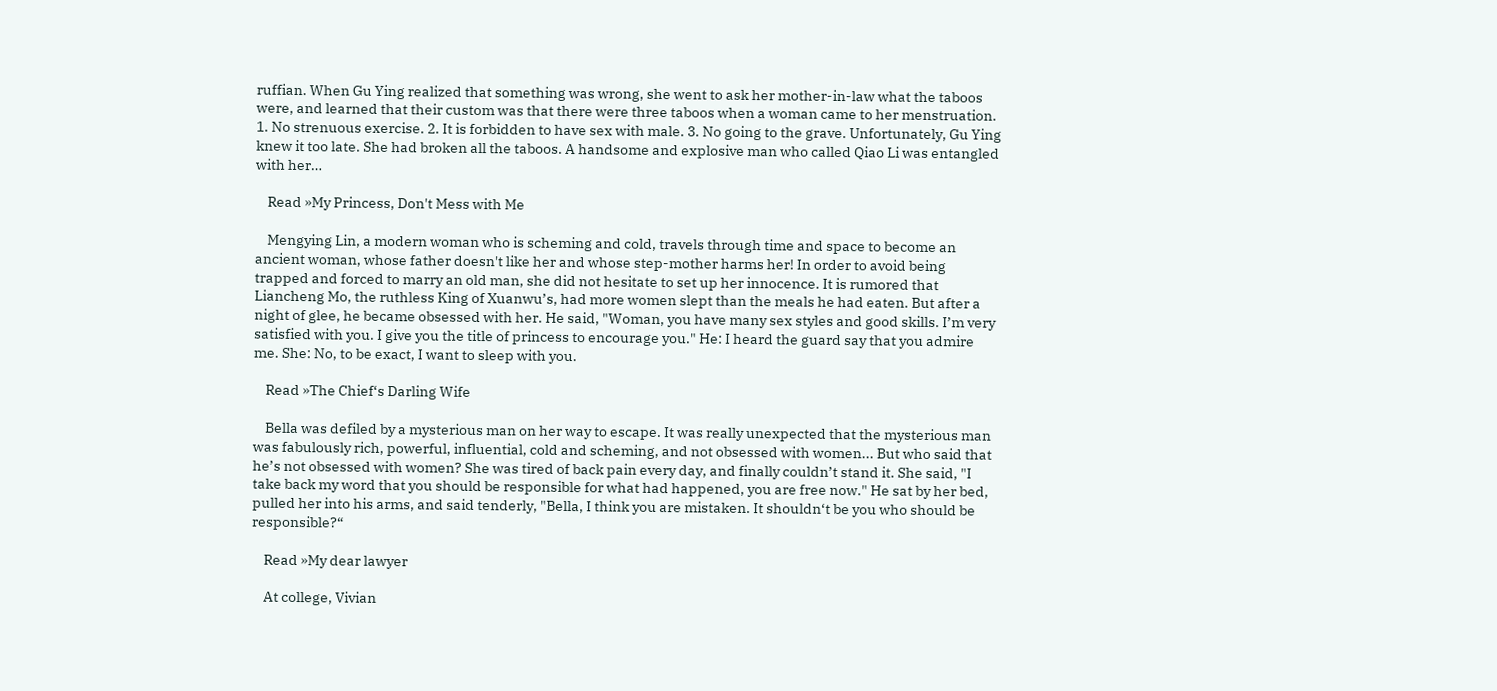ruffian. When Gu Ying realized that something was wrong, she went to ask her mother-in-law what the taboos were, and learned that their custom was that there were three taboos when a woman came to her menstruation. 1. No strenuous exercise. 2. It is forbidden to have sex with male. 3. No going to the grave. Unfortunately, Gu Ying knew it too late. She had broken all the taboos. A handsome and explosive man who called Qiao Li was entangled with her…

    Read »My Princess, Don't Mess with Me

    Mengying Lin, a modern woman who is scheming and cold, travels through time and space to become an ancient woman, whose father doesn't like her and whose step-mother harms her! In order to avoid being trapped and forced to marry an old man, she did not hesitate to set up her innocence. It is rumored that Liancheng Mo, the ruthless King of Xuanwu’s, had more women slept than the meals he had eaten. But after a night of glee, he became obsessed with her. He said, "Woman, you have many sex styles and good skills. I’m very satisfied with you. I give you the title of princess to encourage you." He: I heard the guard say that you admire me. She: No, to be exact, I want to sleep with you.

    Read »The Chief‘s Darling Wife

    Bella was defiled by a mysterious man on her way to escape. It was really unexpected that the mysterious man was fabulously rich, powerful, influential, cold and scheming, and not obsessed with women... But who said that he’s not obsessed with women? She was tired of back pain every day, and finally couldn’t stand it. She said, "I take back my word that you should be responsible for what had happened, you are free now." He sat by her bed, pulled her into his arms, and said tenderly, "Bella, I think you are mistaken. It shouldn‘t be you who should be responsible?“

    Read »My dear lawyer

    At college, Vivian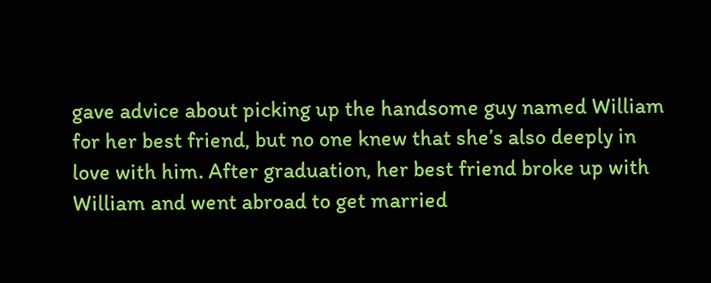gave advice about picking up the handsome guy named William for her best friend, but no one knew that she’s also deeply in love with him. After graduation, her best friend broke up with William and went abroad to get married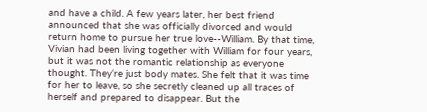and have a child. A few years later, her best friend announced that she was officially divorced and would return home to pursue her true love--William. By that time, Vivian had been living together with William for four years, but it was not the romantic relationship as everyone thought. They‘re just body mates. She felt that it was time for her to leave, so she secretly cleaned up all traces of herself and prepared to disappear. But the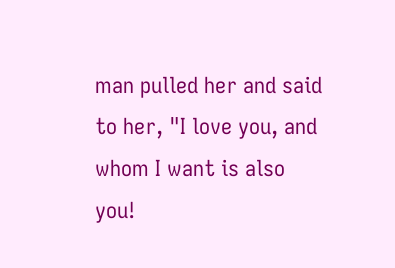man pulled her and said to her, "I love you, and whom I want is also you!